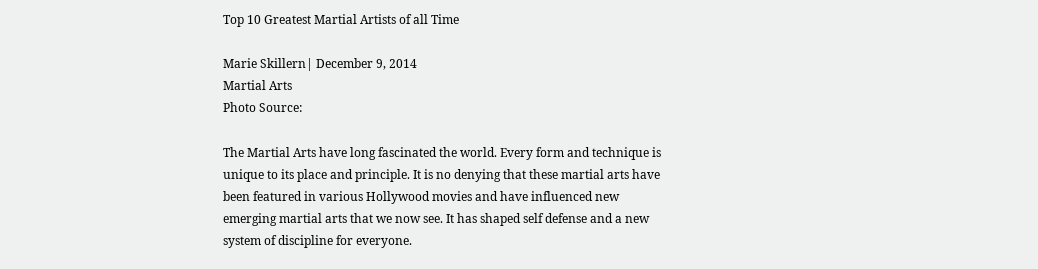Top 10 Greatest Martial Artists of all Time

Marie Skillern| December 9, 2014
Martial Arts
Photo Source:

The Martial Arts have long fascinated the world. Every form and technique is unique to its place and principle. It is no denying that these martial arts have been featured in various Hollywood movies and have influenced new emerging martial arts that we now see. It has shaped self defense and a new system of discipline for everyone.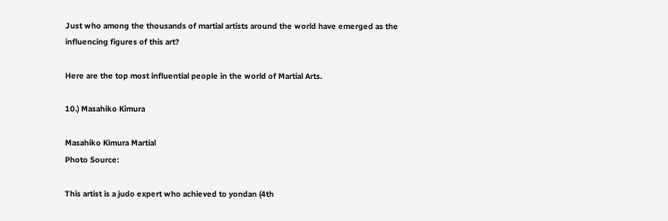Just who among the thousands of martial artists around the world have emerged as the influencing figures of this art?

Here are the top most influential people in the world of Martial Arts.

10.) Masahiko Kimura

Masahiko Kimura Martial
Photo Source:

This artist is a judo expert who achieved to yondan (4th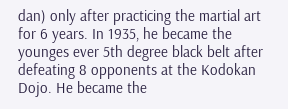dan) only after practicing the martial art for 6 years. In 1935, he became the younges ever 5th degree black belt after defeating 8 opponents at the Kodokan Dojo. He became the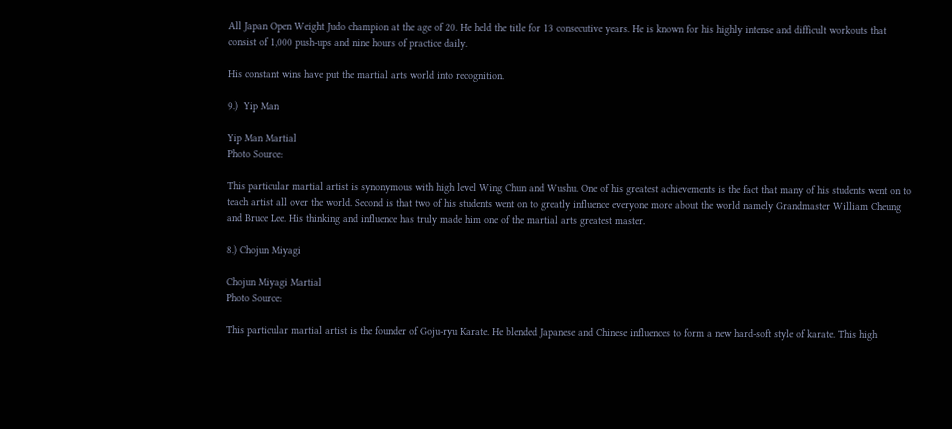All Japan Open Weight Judo champion at the age of 20. He held the title for 13 consecutive years. He is known for his highly intense and difficult workouts that consist of 1,000 push-ups and nine hours of practice daily.

His constant wins have put the martial arts world into recognition.

9.)  Yip Man

Yip Man Martial
Photo Source:

This particular martial artist is synonymous with high level Wing Chun and Wushu. One of his greatest achievements is the fact that many of his students went on to teach artist all over the world. Second is that two of his students went on to greatly influence everyone more about the world namely Grandmaster William Cheung and Bruce Lee. His thinking and influence has truly made him one of the martial arts greatest master.

8.) Chojun Miyagi

Chojun Miyagi Martial
Photo Source:

This particular martial artist is the founder of Goju-ryu Karate. He blended Japanese and Chinese influences to form a new hard-soft style of karate. This high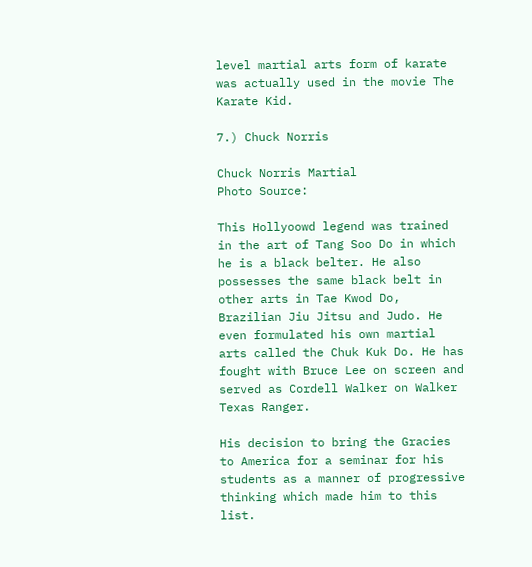level martial arts form of karate was actually used in the movie The Karate Kid.

7.) Chuck Norris

Chuck Norris Martial
Photo Source:

This Hollyoowd legend was trained in the art of Tang Soo Do in which he is a black belter. He also possesses the same black belt in other arts in Tae Kwod Do, Brazilian Jiu Jitsu and Judo. He even formulated his own martial arts called the Chuk Kuk Do. He has fought with Bruce Lee on screen and served as Cordell Walker on Walker Texas Ranger.

His decision to bring the Gracies to America for a seminar for his students as a manner of progressive thinking which made him to this list.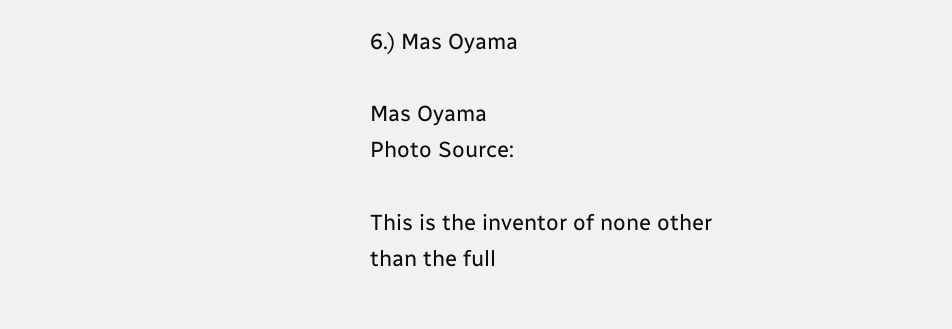6.) Mas Oyama

Mas Oyama
Photo Source:

This is the inventor of none other than the full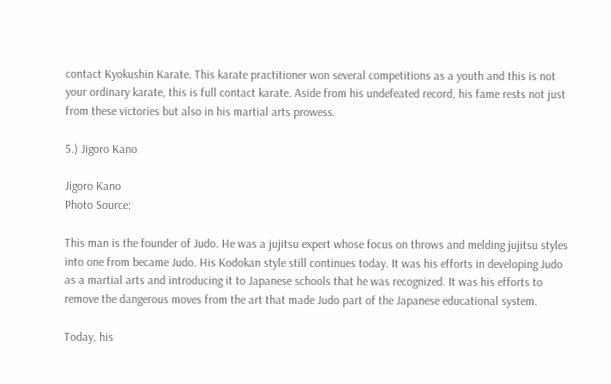contact Kyokushin Karate. This karate practitioner won several competitions as a youth and this is not your ordinary karate, this is full contact karate. Aside from his undefeated record, his fame rests not just from these victories but also in his martial arts prowess.

5.) Jigoro Kano

Jigoro Kano
Photo Source:

This man is the founder of Judo. He was a jujitsu expert whose focus on throws and melding jujitsu styles into one from became Judo. His Kodokan style still continues today. It was his efforts in developing Judo as a martial arts and introducing it to Japanese schools that he was recognized. It was his efforts to remove the dangerous moves from the art that made Judo part of the Japanese educational system.

Today, his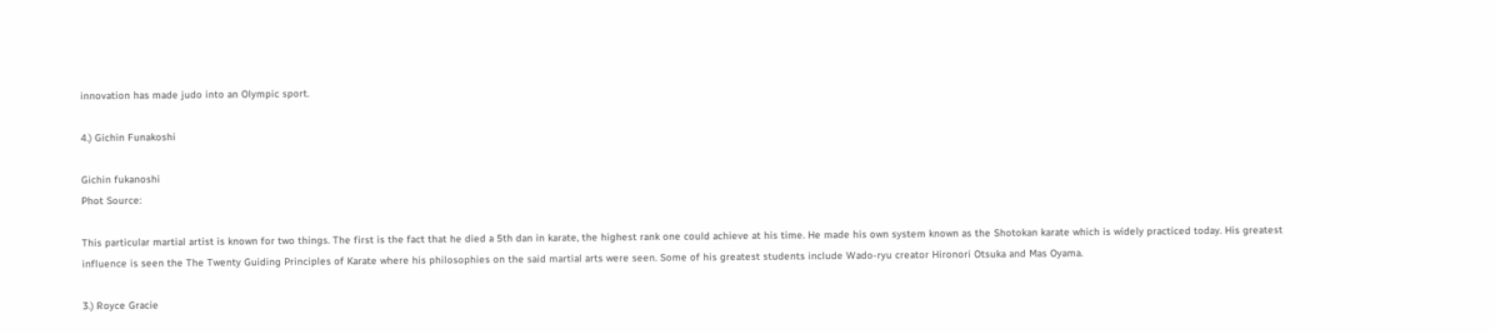innovation has made judo into an Olympic sport.

4.) Gichin Funakoshi

Gichin fukanoshi
Phot Source:

This particular martial artist is known for two things. The first is the fact that he died a 5th dan in karate, the highest rank one could achieve at his time. He made his own system known as the Shotokan karate which is widely practiced today. His greatest influence is seen the The Twenty Guiding Principles of Karate where his philosophies on the said martial arts were seen. Some of his greatest students include Wado-ryu creator Hironori Otsuka and Mas Oyama.

3.) Royce Gracie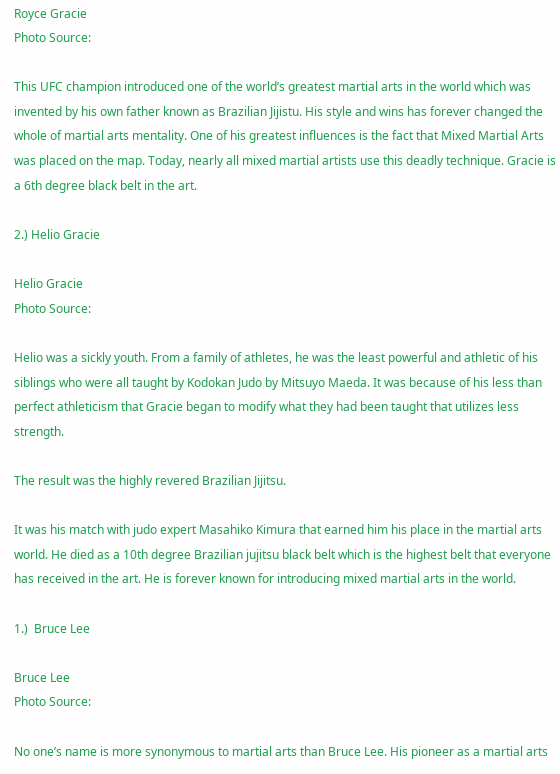Royce Gracie
Photo Source:

This UFC champion introduced one of the world’s greatest martial arts in the world which was invented by his own father known as Brazilian Jijistu. His style and wins has forever changed the whole of martial arts mentality. One of his greatest influences is the fact that Mixed Martial Arts was placed on the map. Today, nearly all mixed martial artists use this deadly technique. Gracie is a 6th degree black belt in the art.

2.) Helio Gracie

Helio Gracie
Photo Source:

Helio was a sickly youth. From a family of athletes, he was the least powerful and athletic of his siblings who were all taught by Kodokan Judo by Mitsuyo Maeda. It was because of his less than perfect athleticism that Gracie began to modify what they had been taught that utilizes less strength.

The result was the highly revered Brazilian Jijitsu.

It was his match with judo expert Masahiko Kimura that earned him his place in the martial arts world. He died as a 10th degree Brazilian jujitsu black belt which is the highest belt that everyone has received in the art. He is forever known for introducing mixed martial arts in the world.

1.)  Bruce Lee

Bruce Lee
Photo Source:

No one’s name is more synonymous to martial arts than Bruce Lee. His pioneer as a martial arts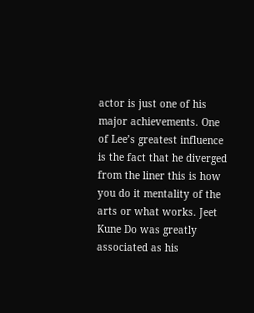actor is just one of his major achievements. One of Lee’s greatest influence is the fact that he diverged from the liner this is how you do it mentality of the arts or what works. Jeet Kune Do was greatly associated as his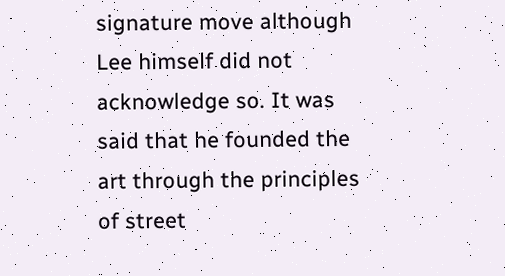signature move although Lee himself did not acknowledge so. It was said that he founded the art through the principles of street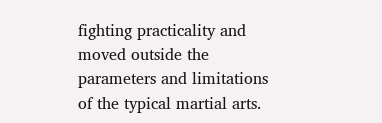fighting practicality and moved outside the parameters and limitations of the typical martial arts.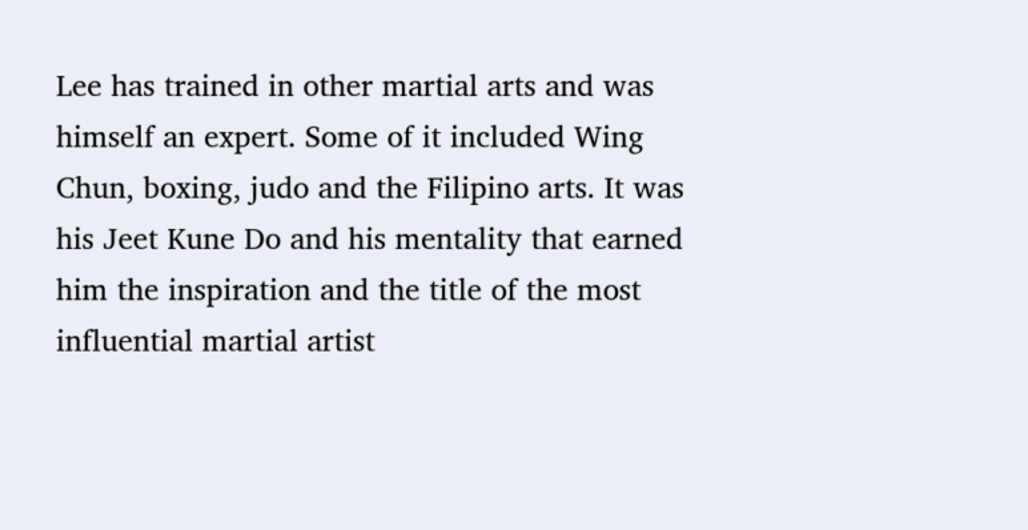Lee has trained in other martial arts and was himself an expert. Some of it included Wing Chun, boxing, judo and the Filipino arts. It was his Jeet Kune Do and his mentality that earned him the inspiration and the title of the most influential martial artist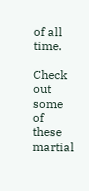of all time.

Check out some of these martial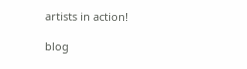artists in action!

blog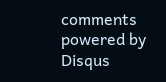comments powered by Disqus